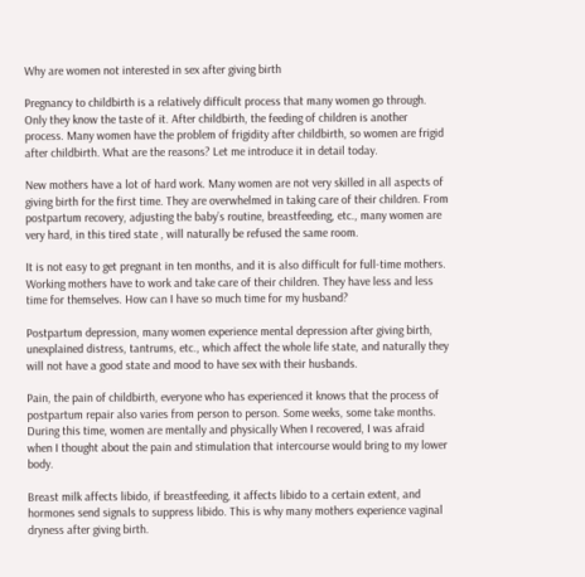Why are women not interested in sex after giving birth

Pregnancy to childbirth is a relatively difficult process that many women go through. Only they know the taste of it. After childbirth, the feeding of children is another process. Many women have the problem of frigidity after childbirth, so women are frigid after childbirth. What are the reasons? Let me introduce it in detail today.

New mothers have a lot of hard work. Many women are not very skilled in all aspects of giving birth for the first time. They are overwhelmed in taking care of their children. From postpartum recovery, adjusting the baby’s routine, breastfeeding, etc., many women are very hard, in this tired state , will naturally be refused the same room.

It is not easy to get pregnant in ten months, and it is also difficult for full-time mothers. Working mothers have to work and take care of their children. They have less and less time for themselves. How can I have so much time for my husband?

Postpartum depression, many women experience mental depression after giving birth, unexplained distress, tantrums, etc., which affect the whole life state, and naturally they will not have a good state and mood to have sex with their husbands.

Pain, the pain of childbirth, everyone who has experienced it knows that the process of postpartum repair also varies from person to person. Some weeks, some take months. During this time, women are mentally and physically When I recovered, I was afraid when I thought about the pain and stimulation that intercourse would bring to my lower body.

Breast milk affects libido, if breastfeeding, it affects libido to a certain extent, and hormones send signals to suppress libido. This is why many mothers experience vaginal dryness after giving birth.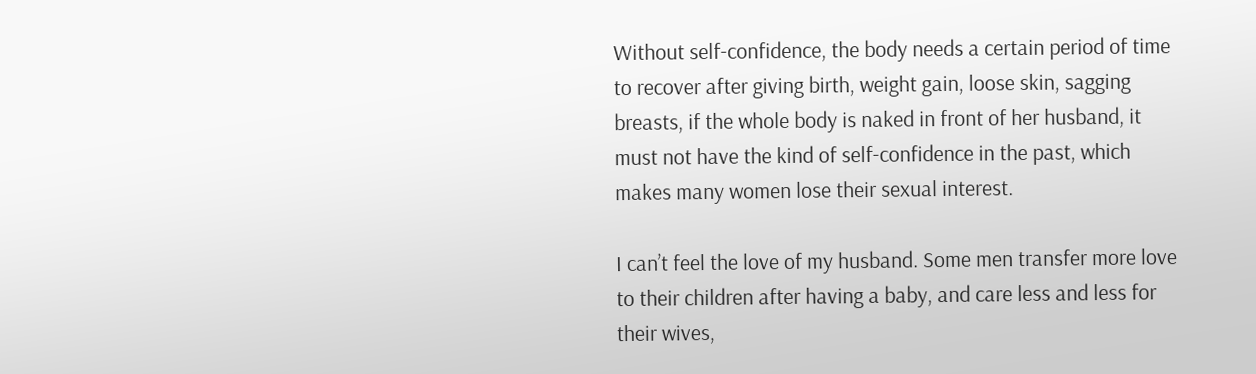Without self-confidence, the body needs a certain period of time to recover after giving birth, weight gain, loose skin, sagging breasts, if the whole body is naked in front of her husband, it must not have the kind of self-confidence in the past, which makes many women lose their sexual interest.

I can’t feel the love of my husband. Some men transfer more love to their children after having a baby, and care less and less for their wives,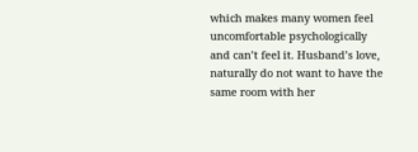which makes many women feel uncomfortable psychologically and can’t feel it. Husband’s love, naturally do not want to have the same room with her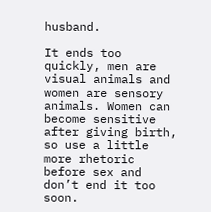husband.

It ends too quickly, men are visual animals and women are sensory animals. Women can become sensitive after giving birth, so use a little more rhetoric before sex and don’t end it too soon.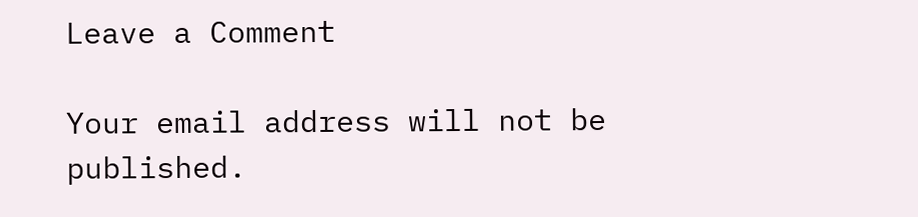Leave a Comment

Your email address will not be published.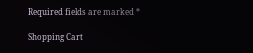Required fields are marked *

Shopping Cart